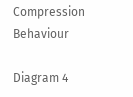Compression Behaviour

Diagram 4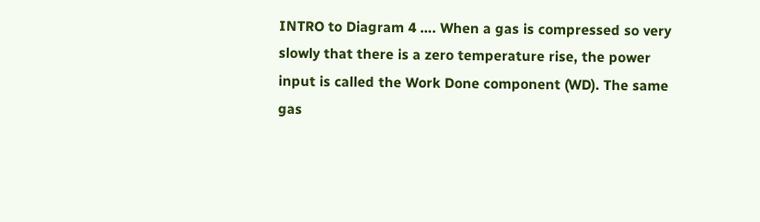INTRO to Diagram 4 …. When a gas is compressed so very slowly that there is a zero temperature rise, the power input is called the Work Done component (WD). The same gas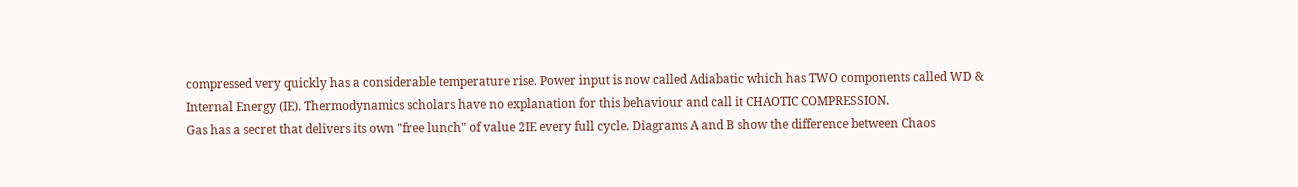compressed very quickly has a considerable temperature rise. Power input is now called Adiabatic which has TWO components called WD & Internal Energy (IE). Thermodynamics scholars have no explanation for this behaviour and call it CHAOTIC COMPRESSION.
Gas has a secret that delivers its own "free lunch" of value 2IE every full cycle. Diagrams A and B show the difference between Chaos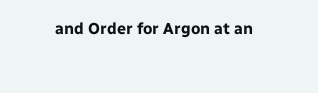and Order for Argon at an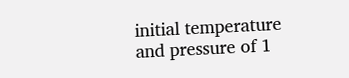initial temperature and pressure of 1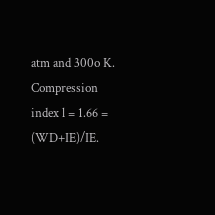atm and 300o K. Compression index l = 1.66 = (WD+IE)/IE.